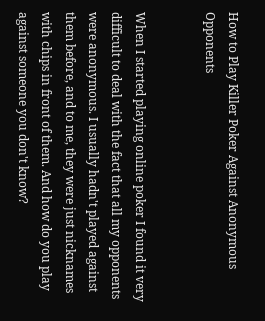How to Play Killer Poker Against Anonymous Opponents


When I started playing online poker I found it very difficult to deal with the fact that all my opponents were anonymous. I usually hadn't played against them before, and to me, they were just nicknames with chips in front of them. And how do you play against someone you don't know?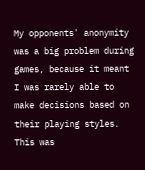My opponents' anonymity was a big problem during games, because it meant I was rarely able to make decisions based on their playing styles. This was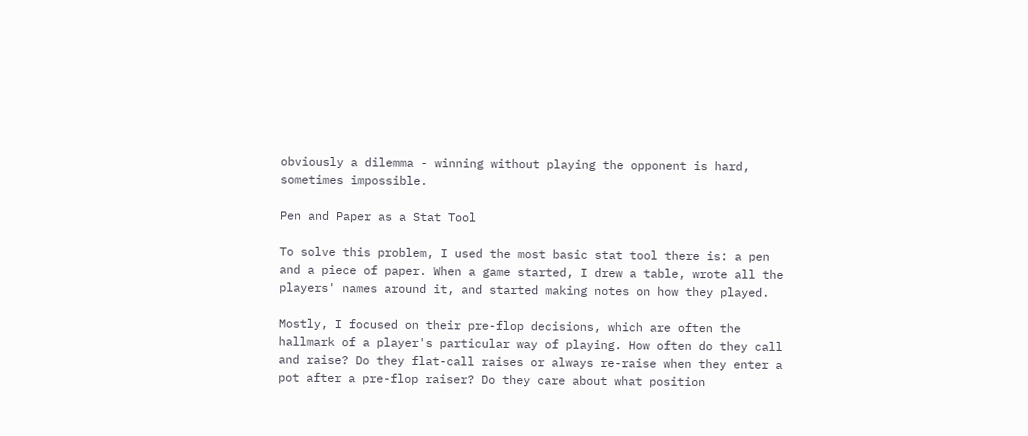obviously a dilemma - winning without playing the opponent is hard, sometimes impossible.

Pen and Paper as a Stat Tool

To solve this problem, I used the most basic stat tool there is: a pen and a piece of paper. When a game started, I drew a table, wrote all the players' names around it, and started making notes on how they played.

Mostly, I focused on their pre-flop decisions, which are often the hallmark of a player's particular way of playing. How often do they call and raise? Do they flat-call raises or always re-raise when they enter a pot after a pre-flop raiser? Do they care about what position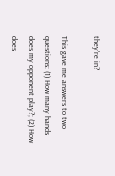they're in?

This gave me answers to two questions: (1) How many hands does my opponent play?; (2) How does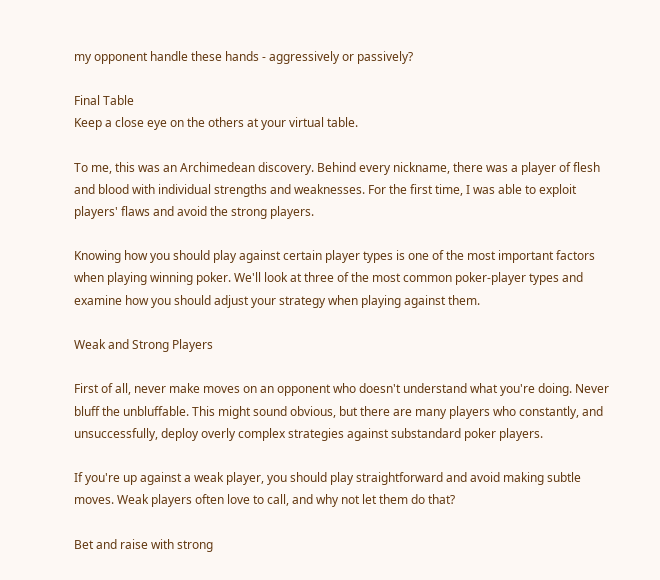my opponent handle these hands - aggressively or passively?

Final Table
Keep a close eye on the others at your virtual table.

To me, this was an Archimedean discovery. Behind every nickname, there was a player of flesh and blood with individual strengths and weaknesses. For the first time, I was able to exploit players' flaws and avoid the strong players.

Knowing how you should play against certain player types is one of the most important factors when playing winning poker. We'll look at three of the most common poker-player types and examine how you should adjust your strategy when playing against them.

Weak and Strong Players

First of all, never make moves on an opponent who doesn't understand what you're doing. Never bluff the unbluffable. This might sound obvious, but there are many players who constantly, and unsuccessfully, deploy overly complex strategies against substandard poker players.

If you're up against a weak player, you should play straightforward and avoid making subtle moves. Weak players often love to call, and why not let them do that?

Bet and raise with strong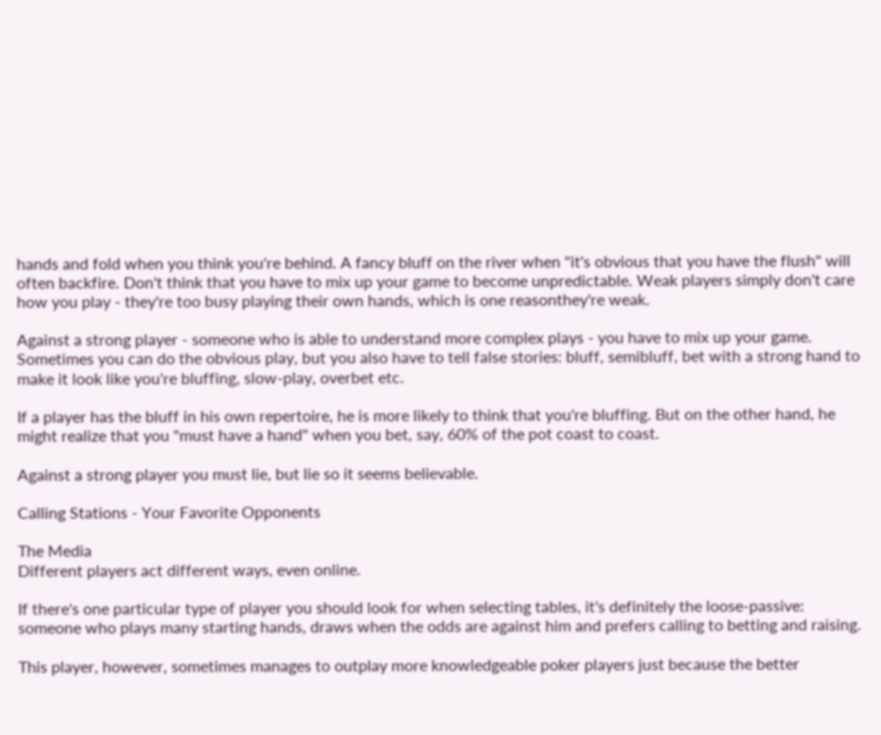hands and fold when you think you're behind. A fancy bluff on the river when "it's obvious that you have the flush" will often backfire. Don't think that you have to mix up your game to become unpredictable. Weak players simply don't care how you play - they're too busy playing their own hands, which is one reasonthey're weak.

Against a strong player - someone who is able to understand more complex plays - you have to mix up your game. Sometimes you can do the obvious play, but you also have to tell false stories: bluff, semibluff, bet with a strong hand to make it look like you're bluffing, slow-play, overbet etc.

If a player has the bluff in his own repertoire, he is more likely to think that you're bluffing. But on the other hand, he might realize that you "must have a hand" when you bet, say, 60% of the pot coast to coast.

Against a strong player you must lie, but lie so it seems believable.

Calling Stations - Your Favorite Opponents

The Media
Different players act different ways, even online.

If there's one particular type of player you should look for when selecting tables, it's definitely the loose-passive: someone who plays many starting hands, draws when the odds are against him and prefers calling to betting and raising.

This player, however, sometimes manages to outplay more knowledgeable poker players just because the better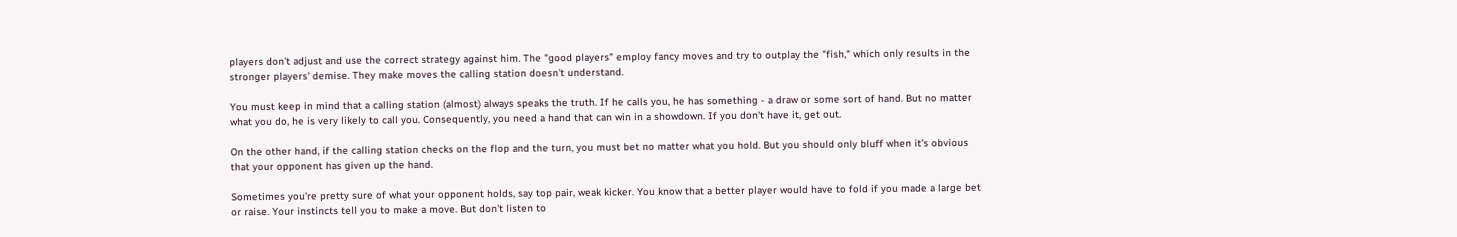players don't adjust and use the correct strategy against him. The "good players" employ fancy moves and try to outplay the "fish," which only results in the stronger players' demise. They make moves the calling station doesn't understand.

You must keep in mind that a calling station (almost) always speaks the truth. If he calls you, he has something - a draw or some sort of hand. But no matter what you do, he is very likely to call you. Consequently, you need a hand that can win in a showdown. If you don't have it, get out.

On the other hand, if the calling station checks on the flop and the turn, you must bet no matter what you hold. But you should only bluff when it's obvious that your opponent has given up the hand.

Sometimes you're pretty sure of what your opponent holds, say top pair, weak kicker. You know that a better player would have to fold if you made a large bet or raise. Your instincts tell you to make a move. But don't listen to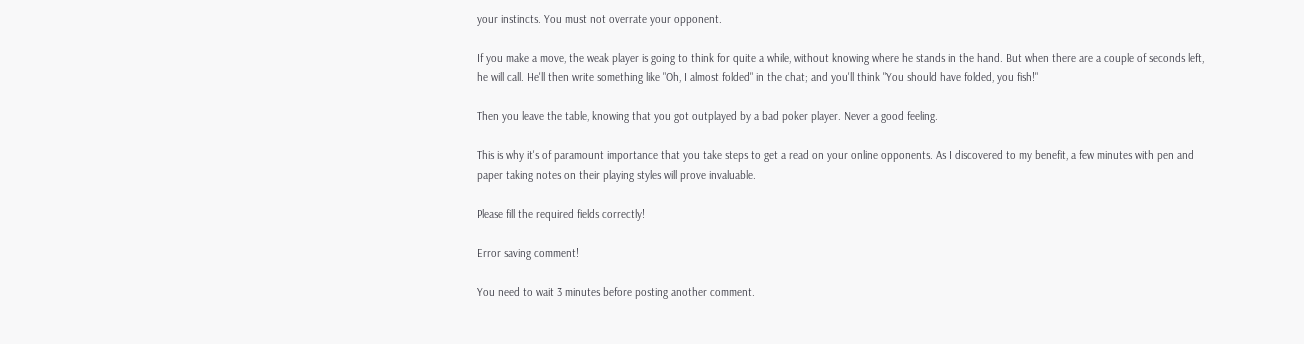your instincts. You must not overrate your opponent.

If you make a move, the weak player is going to think for quite a while, without knowing where he stands in the hand. But when there are a couple of seconds left, he will call. He'll then write something like "Oh, I almost folded" in the chat; and you'll think "You should have folded, you fish!"

Then you leave the table, knowing that you got outplayed by a bad poker player. Never a good feeling.

This is why it's of paramount importance that you take steps to get a read on your online opponents. As I discovered to my benefit, a few minutes with pen and paper taking notes on their playing styles will prove invaluable.

Please fill the required fields correctly!

Error saving comment!

You need to wait 3 minutes before posting another comment.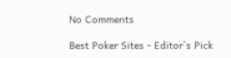No Comments

Best Poker Sites - Editor`s Pick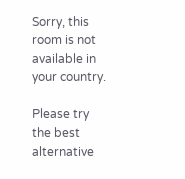Sorry, this room is not available in your country.

Please try the best alternative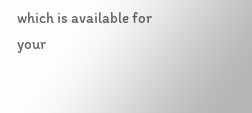which is available for your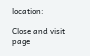location:

Close and visit page